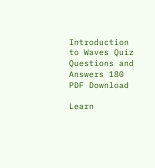Introduction to Waves Quiz Questions and Answers 180 PDF Download

Learn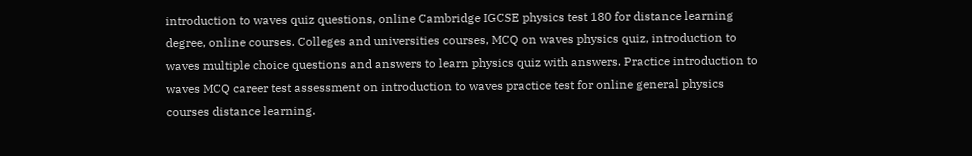introduction to waves quiz questions, online Cambridge IGCSE physics test 180 for distance learning degree, online courses. Colleges and universities courses, MCQ on waves physics quiz, introduction to waves multiple choice questions and answers to learn physics quiz with answers. Practice introduction to waves MCQ career test assessment on introduction to waves practice test for online general physics courses distance learning.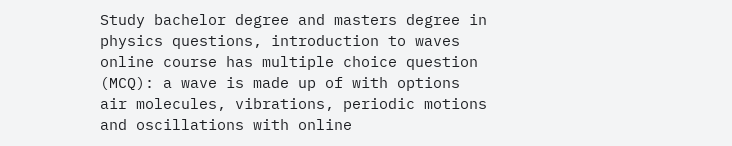Study bachelor degree and masters degree in physics questions, introduction to waves online course has multiple choice question (MCQ): a wave is made up of with options air molecules, vibrations, periodic motions and oscillations with online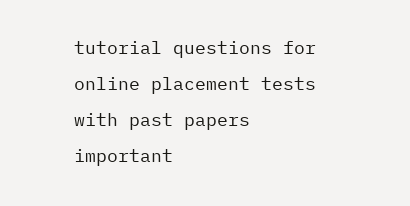tutorial questions for online placement tests with past papers important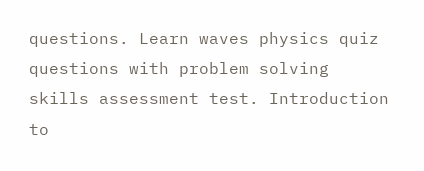questions. Learn waves physics quiz questions with problem solving skills assessment test. Introduction to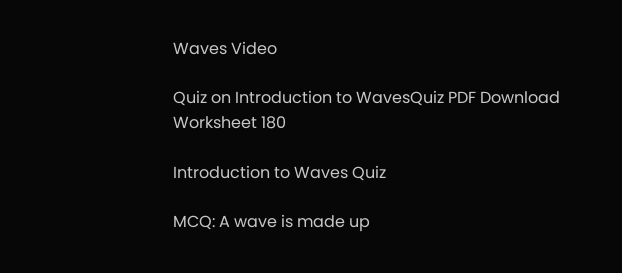Waves Video

Quiz on Introduction to WavesQuiz PDF Download Worksheet 180

Introduction to Waves Quiz

MCQ: A wave is made up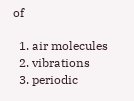of

  1. air molecules
  2. vibrations
  3. periodic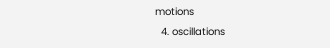motions
  4. oscillations